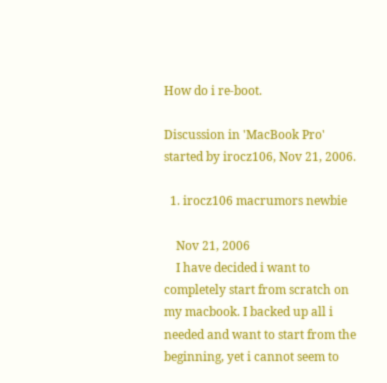How do i re-boot.

Discussion in 'MacBook Pro' started by irocz106, Nov 21, 2006.

  1. irocz106 macrumors newbie

    Nov 21, 2006
    I have decided i want to completely start from scratch on my macbook. I backed up all i needed and want to start from the beginning, yet i cannot seem to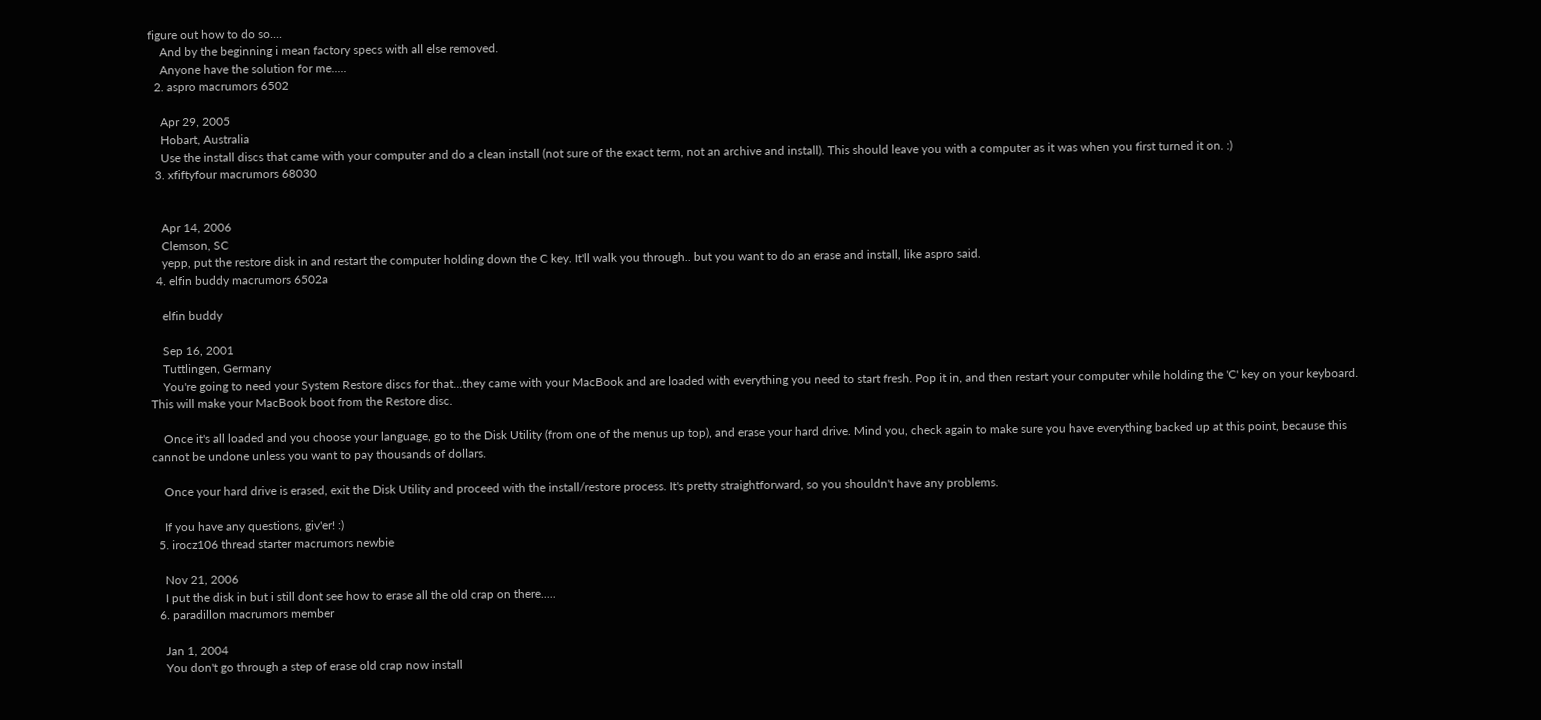figure out how to do so....
    And by the beginning i mean factory specs with all else removed.
    Anyone have the solution for me.....
  2. aspro macrumors 6502

    Apr 29, 2005
    Hobart, Australia
    Use the install discs that came with your computer and do a clean install (not sure of the exact term, not an archive and install). This should leave you with a computer as it was when you first turned it on. :)
  3. xfiftyfour macrumors 68030


    Apr 14, 2006
    Clemson, SC
    yepp, put the restore disk in and restart the computer holding down the C key. It'll walk you through.. but you want to do an erase and install, like aspro said.
  4. elfin buddy macrumors 6502a

    elfin buddy

    Sep 16, 2001
    Tuttlingen, Germany
    You're going to need your System Restore discs for that...they came with your MacBook and are loaded with everything you need to start fresh. Pop it in, and then restart your computer while holding the 'C' key on your keyboard. This will make your MacBook boot from the Restore disc.

    Once it's all loaded and you choose your language, go to the Disk Utility (from one of the menus up top), and erase your hard drive. Mind you, check again to make sure you have everything backed up at this point, because this cannot be undone unless you want to pay thousands of dollars.

    Once your hard drive is erased, exit the Disk Utility and proceed with the install/restore process. It's pretty straightforward, so you shouldn't have any problems.

    If you have any questions, giv'er! :)
  5. irocz106 thread starter macrumors newbie

    Nov 21, 2006
    I put the disk in but i still dont see how to erase all the old crap on there.....
  6. paradillon macrumors member

    Jan 1, 2004
    You don't go through a step of erase old crap now install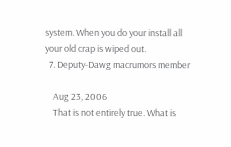system. When you do your install all your old crap is wiped out.
  7. Deputy-Dawg macrumors member

    Aug 23, 2006
    That is not entirely true. What is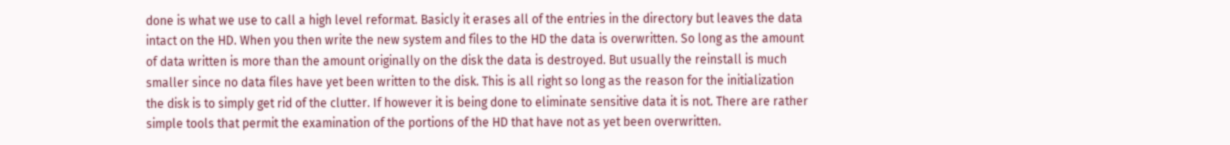done is what we use to call a high level reformat. Basicly it erases all of the entries in the directory but leaves the data intact on the HD. When you then write the new system and files to the HD the data is overwritten. So long as the amount of data written is more than the amount originally on the disk the data is destroyed. But usually the reinstall is much smaller since no data files have yet been written to the disk. This is all right so long as the reason for the initialization the disk is to simply get rid of the clutter. If however it is being done to eliminate sensitive data it is not. There are rather simple tools that permit the examination of the portions of the HD that have not as yet been overwritten.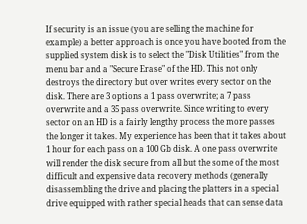If security is an issue (you are selling the machine for example) a better approach is once you have booted from the supplied system disk is to select the "Disk Utilities" from the menu bar and a "Secure Erase" of the HD. This not only destroys the directory but over writes every sector on the disk. There are 3 options a 1 pass overwrite; a 7 pass overwrite and a 35 pass overwrite. Since writing to every sector on an HD is a fairly lengthy process the more passes the longer it takes. My experience has been that it takes about 1 hour for each pass on a 100 Gb disk. A one pass overwrite will render the disk secure from all but the some of the most difficult and expensive data recovery methods (generally disassembling the drive and placing the platters in a special drive equipped with rather special heads that can sense data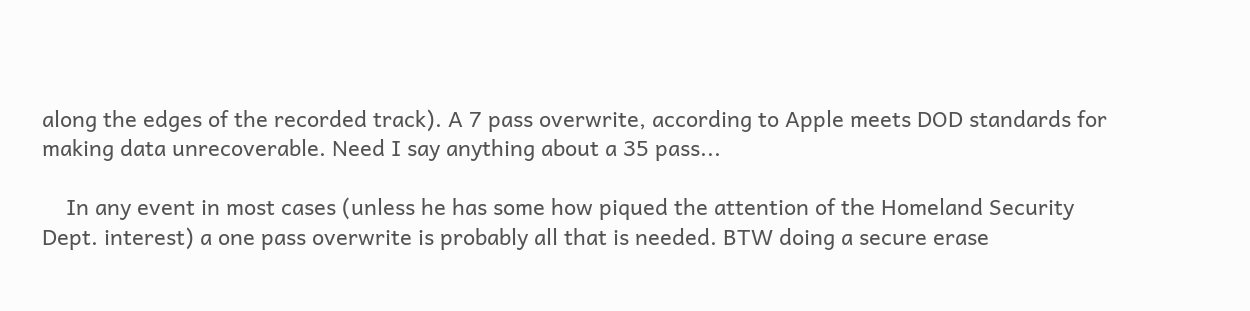along the edges of the recorded track). A 7 pass overwrite, according to Apple meets DOD standards for making data unrecoverable. Need I say anything about a 35 pass...

    In any event in most cases (unless he has some how piqued the attention of the Homeland Security Dept. interest) a one pass overwrite is probably all that is needed. BTW doing a secure erase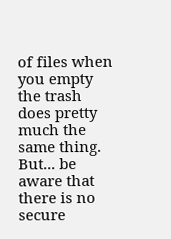of files when you empty the trash does pretty much the same thing. But... be aware that there is no secure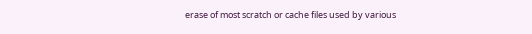erase of most scratch or cache files used by various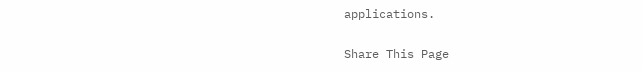applications.

Share This Page